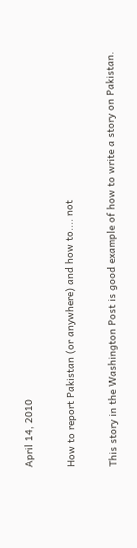April 14, 2010

How to report Pakistan (or anywhere) and how to.... not

This story in the Washington Post is good example of how to write a story on Pakistan.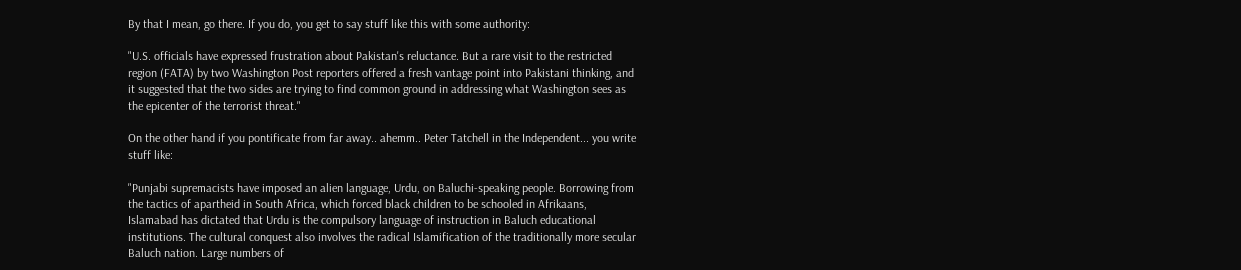By that I mean, go there. If you do, you get to say stuff like this with some authority:

"U.S. officials have expressed frustration about Pakistan's reluctance. But a rare visit to the restricted region (FATA) by two Washington Post reporters offered a fresh vantage point into Pakistani thinking, and it suggested that the two sides are trying to find common ground in addressing what Washington sees as the epicenter of the terrorist threat."

On the other hand if you pontificate from far away.. ahemm.. Peter Tatchell in the Independent... you write stuff like:

"Punjabi supremacists have imposed an alien language, Urdu, on Baluchi-speaking people. Borrowing from the tactics of apartheid in South Africa, which forced black children to be schooled in Afrikaans, Islamabad has dictated that Urdu is the compulsory language of instruction in Baluch educational institutions. The cultural conquest also involves the radical Islamification of the traditionally more secular Baluch nation. Large numbers of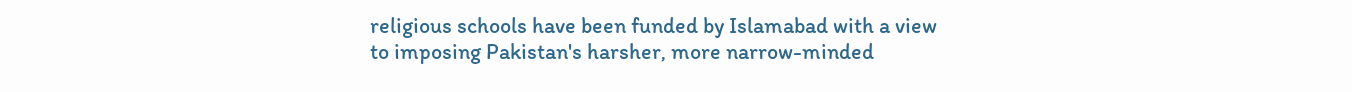religious schools have been funded by Islamabad with a view to imposing Pakistan's harsher, more narrow-minded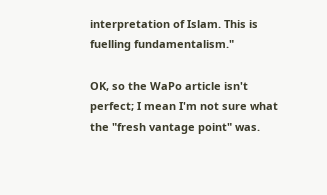interpretation of Islam. This is fuelling fundamentalism."

OK, so the WaPo article isn't perfect; I mean I'm not sure what the "fresh vantage point" was.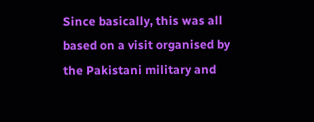Since basically, this was all based on a visit organised by the Pakistani military and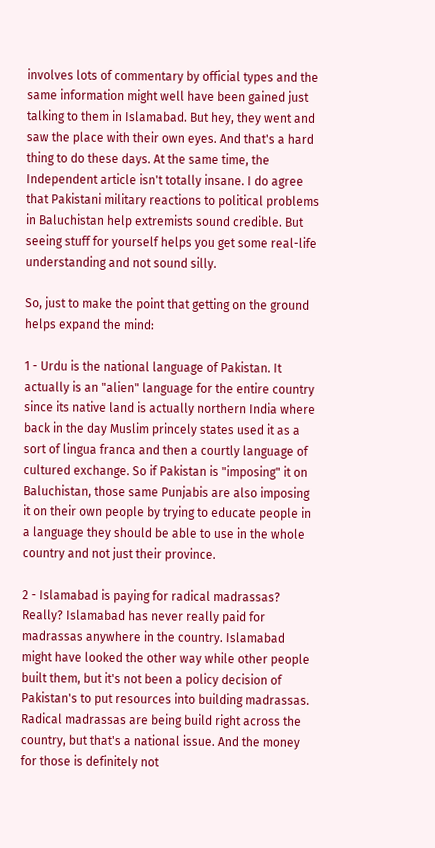involves lots of commentary by official types and the same information might well have been gained just talking to them in Islamabad. But hey, they went and saw the place with their own eyes. And that's a hard thing to do these days. At the same time, the Independent article isn't totally insane. I do agree that Pakistani military reactions to political problems in Baluchistan help extremists sound credible. But seeing stuff for yourself helps you get some real-life understanding and not sound silly.

So, just to make the point that getting on the ground helps expand the mind:

1 - Urdu is the national language of Pakistan. It actually is an "alien" language for the entire country since its native land is actually northern India where back in the day Muslim princely states used it as a sort of lingua franca and then a courtly language of cultured exchange. So if Pakistan is "imposing" it on Baluchistan, those same Punjabis are also imposing it on their own people by trying to educate people in a language they should be able to use in the whole country and not just their province.

2 - Islamabad is paying for radical madrassas? Really? Islamabad has never really paid for madrassas anywhere in the country. Islamabad might have looked the other way while other people built them, but it's not been a policy decision of Pakistan's to put resources into building madrassas. Radical madrassas are being build right across the country, but that's a national issue. And the money for those is definitely not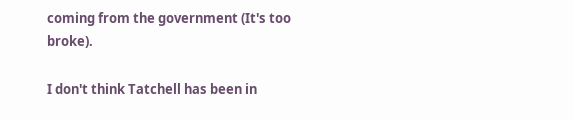coming from the government (It's too broke).

I don't think Tatchell has been in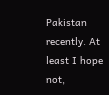Pakistan recently. At least I hope not,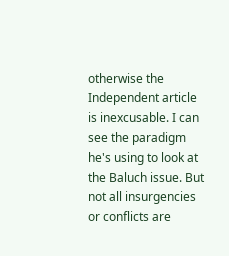otherwise the Independent article is inexcusable. I can see the paradigm he's using to look at the Baluch issue. But not all insurgencies or conflicts are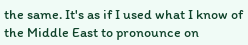the same. It's as if I used what I know of the Middle East to pronounce on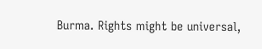Burma. Rights might be universal,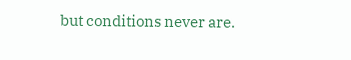but conditions never are.